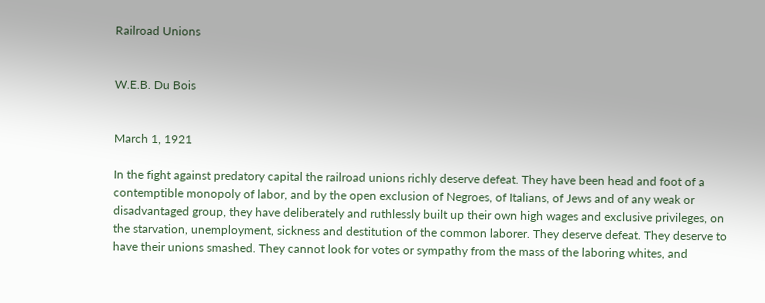Railroad Unions


W.E.B. Du Bois


March 1, 1921

In the fight against predatory capital the railroad unions richly deserve defeat. They have been head and foot of a contemptible monopoly of labor, and by the open exclusion of Negroes, of Italians, of Jews and of any weak or disadvantaged group, they have deliberately and ruthlessly built up their own high wages and exclusive privileges, on the starvation, unemployment, sickness and destitution of the common laborer. They deserve defeat. They deserve to have their unions smashed. They cannot look for votes or sympathy from the mass of the laboring whites, and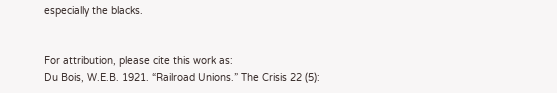especially the blacks.


For attribution, please cite this work as:
Du Bois, W.E.B. 1921. “Railroad Unions.” The Crisis 22 (5):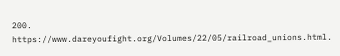200. https://www.dareyoufight.org/Volumes/22/05/railroad_unions.html.